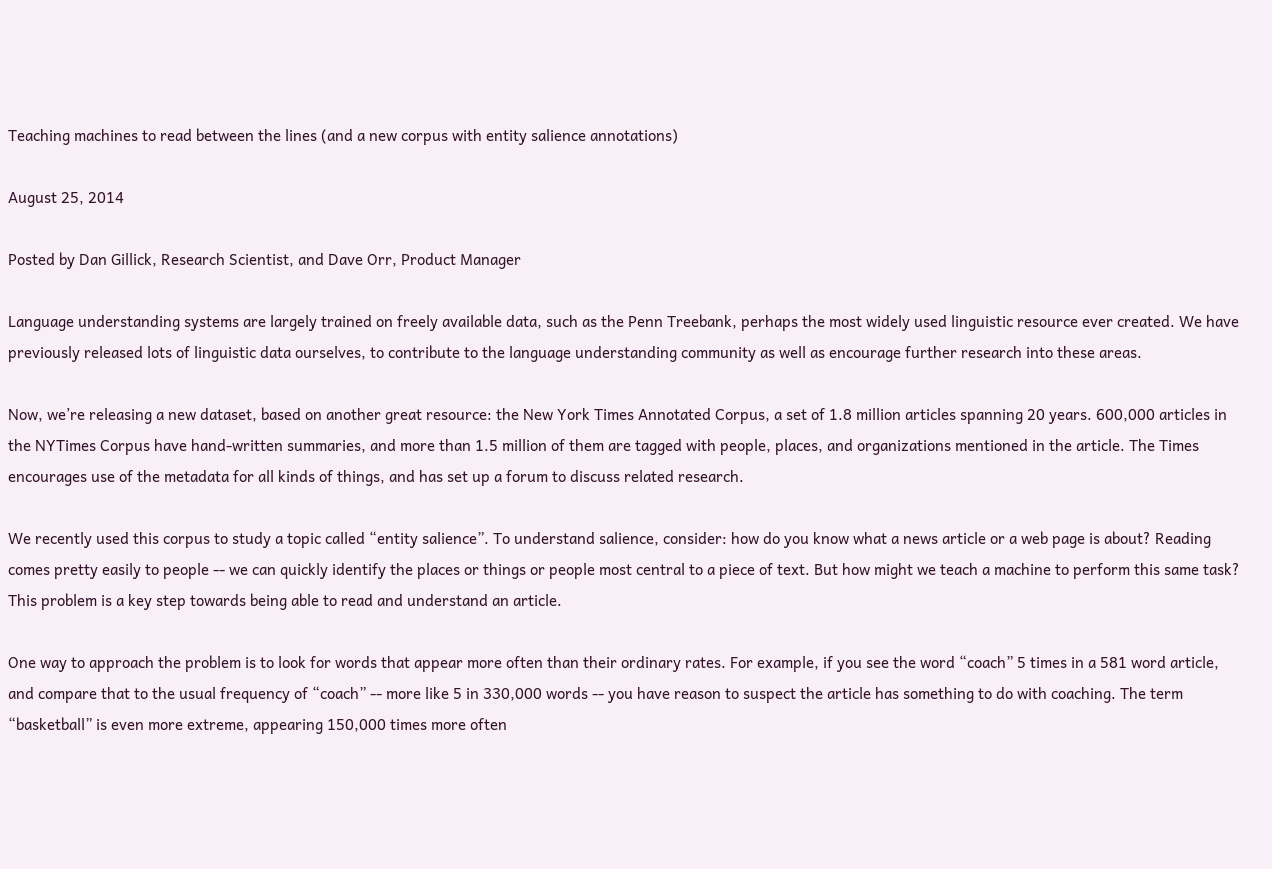Teaching machines to read between the lines (and a new corpus with entity salience annotations)

August 25, 2014

Posted by Dan Gillick, Research Scientist, and Dave Orr, Product Manager

Language understanding systems are largely trained on freely available data, such as the Penn Treebank, perhaps the most widely used linguistic resource ever created. We have previously released lots of linguistic data ourselves, to contribute to the language understanding community as well as encourage further research into these areas.

Now, we’re releasing a new dataset, based on another great resource: the New York Times Annotated Corpus, a set of 1.8 million articles spanning 20 years. 600,000 articles in the NYTimes Corpus have hand-written summaries, and more than 1.5 million of them are tagged with people, places, and organizations mentioned in the article. The Times encourages use of the metadata for all kinds of things, and has set up a forum to discuss related research.

We recently used this corpus to study a topic called “entity salience”. To understand salience, consider: how do you know what a news article or a web page is about? Reading comes pretty easily to people -- we can quickly identify the places or things or people most central to a piece of text. But how might we teach a machine to perform this same task? This problem is a key step towards being able to read and understand an article.

One way to approach the problem is to look for words that appear more often than their ordinary rates. For example, if you see the word “coach” 5 times in a 581 word article, and compare that to the usual frequency of “coach” -- more like 5 in 330,000 words -- you have reason to suspect the article has something to do with coaching. The term “basketball” is even more extreme, appearing 150,000 times more often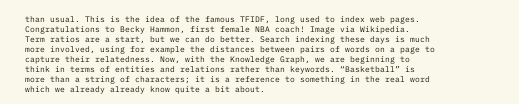than usual. This is the idea of the famous TFIDF, long used to index web pages.
Congratulations to Becky Hammon, first female NBA coach! Image via Wikipedia.
Term ratios are a start, but we can do better. Search indexing these days is much more involved, using for example the distances between pairs of words on a page to capture their relatedness. Now, with the Knowledge Graph, we are beginning to think in terms of entities and relations rather than keywords. “Basketball” is more than a string of characters; it is a reference to something in the real word which we already already know quite a bit about.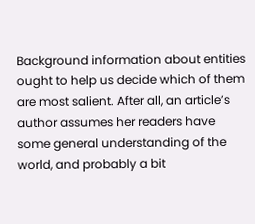Background information about entities ought to help us decide which of them are most salient. After all, an article’s author assumes her readers have some general understanding of the world, and probably a bit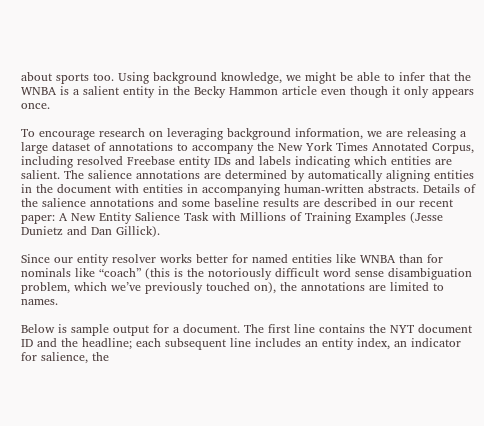about sports too. Using background knowledge, we might be able to infer that the WNBA is a salient entity in the Becky Hammon article even though it only appears once.

To encourage research on leveraging background information, we are releasing a large dataset of annotations to accompany the New York Times Annotated Corpus, including resolved Freebase entity IDs and labels indicating which entities are salient. The salience annotations are determined by automatically aligning entities in the document with entities in accompanying human-written abstracts. Details of the salience annotations and some baseline results are described in our recent paper: A New Entity Salience Task with Millions of Training Examples (Jesse Dunietz and Dan Gillick).

Since our entity resolver works better for named entities like WNBA than for nominals like “coach” (this is the notoriously difficult word sense disambiguation problem, which we’ve previously touched on), the annotations are limited to names.

Below is sample output for a document. The first line contains the NYT document ID and the headline; each subsequent line includes an entity index, an indicator for salience, the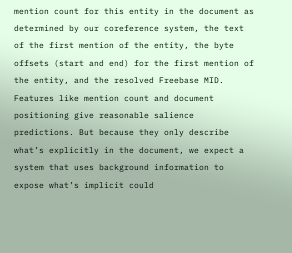mention count for this entity in the document as determined by our coreference system, the text of the first mention of the entity, the byte offsets (start and end) for the first mention of the entity, and the resolved Freebase MID.
Features like mention count and document positioning give reasonable salience predictions. But because they only describe what’s explicitly in the document, we expect a system that uses background information to expose what’s implicit could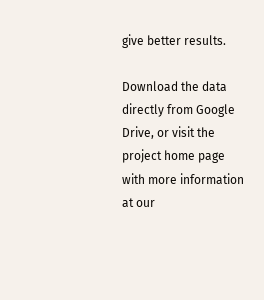give better results.

Download the data directly from Google Drive, or visit the project home page with more information at our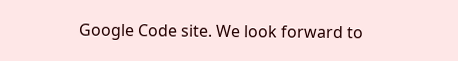Google Code site. We look forward to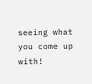seeing what you come up with!